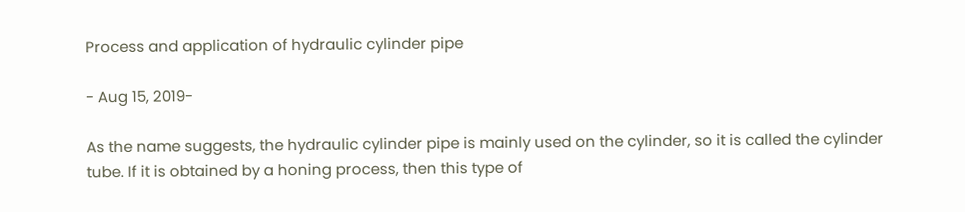Process and application of hydraulic cylinder pipe

- Aug 15, 2019-

As the name suggests, the hydraulic cylinder pipe is mainly used on the cylinder, so it is called the cylinder tube. If it is obtained by a honing process, then this type of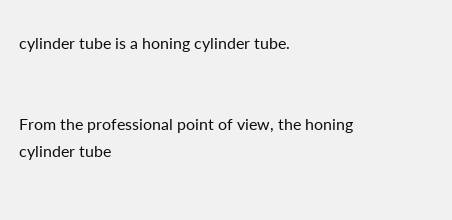cylinder tube is a honing cylinder tube.


From the professional point of view, the honing cylinder tube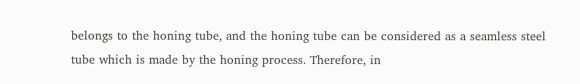belongs to the honing tube, and the honing tube can be considered as a seamless steel tube which is made by the honing process. Therefore, in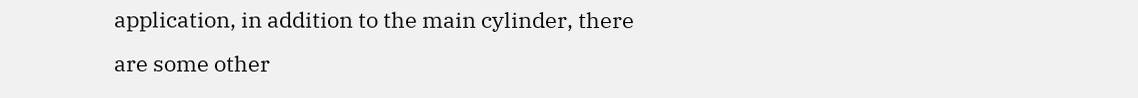application, in addition to the main cylinder, there are some other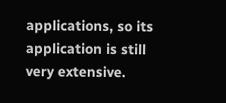applications, so its application is still very extensive.